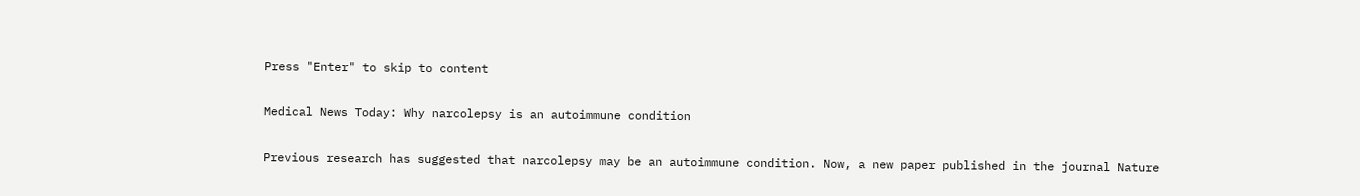Press "Enter" to skip to content

Medical News Today: Why narcolepsy is an autoimmune condition

Previous research has suggested that narcolepsy may be an autoimmune condition. Now, a new paper published in the journal Nature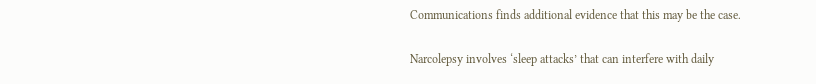Communications finds additional evidence that this may be the case.

Narcolepsy involves ‘sleep attacks’ that can interfere with daily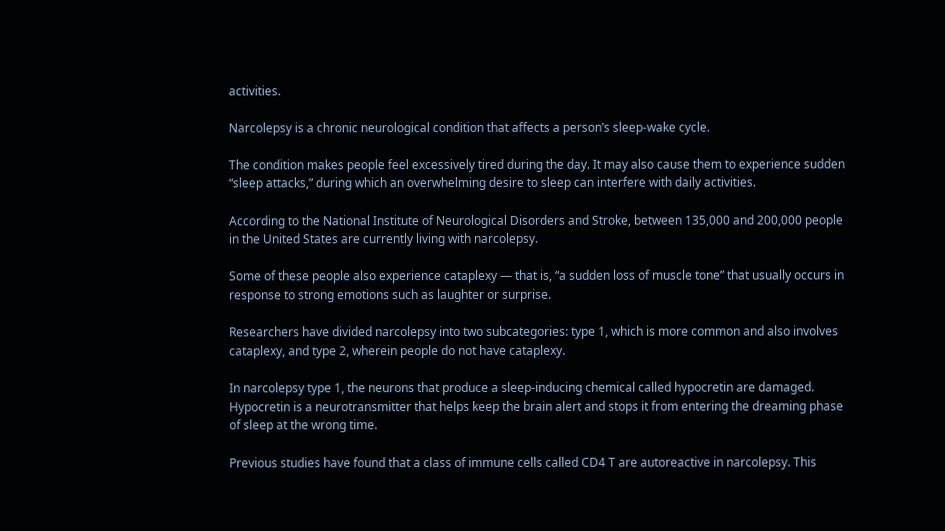activities.

Narcolepsy is a chronic neurological condition that affects a person’s sleep-wake cycle.

The condition makes people feel excessively tired during the day. It may also cause them to experience sudden “sleep attacks,” during which an overwhelming desire to sleep can interfere with daily activities.

According to the National Institute of Neurological Disorders and Stroke, between 135,000 and 200,000 people in the United States are currently living with narcolepsy.

Some of these people also experience cataplexy — that is, “a sudden loss of muscle tone” that usually occurs in response to strong emotions such as laughter or surprise.

Researchers have divided narcolepsy into two subcategories: type 1, which is more common and also involves cataplexy, and type 2, wherein people do not have cataplexy.

In narcolepsy type 1, the neurons that produce a sleep-inducing chemical called hypocretin are damaged. Hypocretin is a neurotransmitter that helps keep the brain alert and stops it from entering the dreaming phase of sleep at the wrong time.

Previous studies have found that a class of immune cells called CD4 T are autoreactive in narcolepsy. This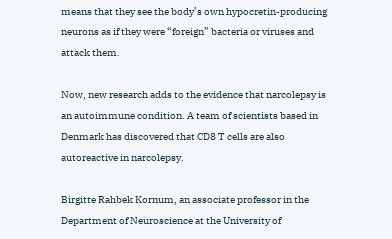means that they see the body’s own hypocretin-producing neurons as if they were “foreign” bacteria or viruses and attack them.

Now, new research adds to the evidence that narcolepsy is an autoimmune condition. A team of scientists based in Denmark has discovered that CD8 T cells are also autoreactive in narcolepsy.

Birgitte Rahbek Kornum, an associate professor in the Department of Neuroscience at the University of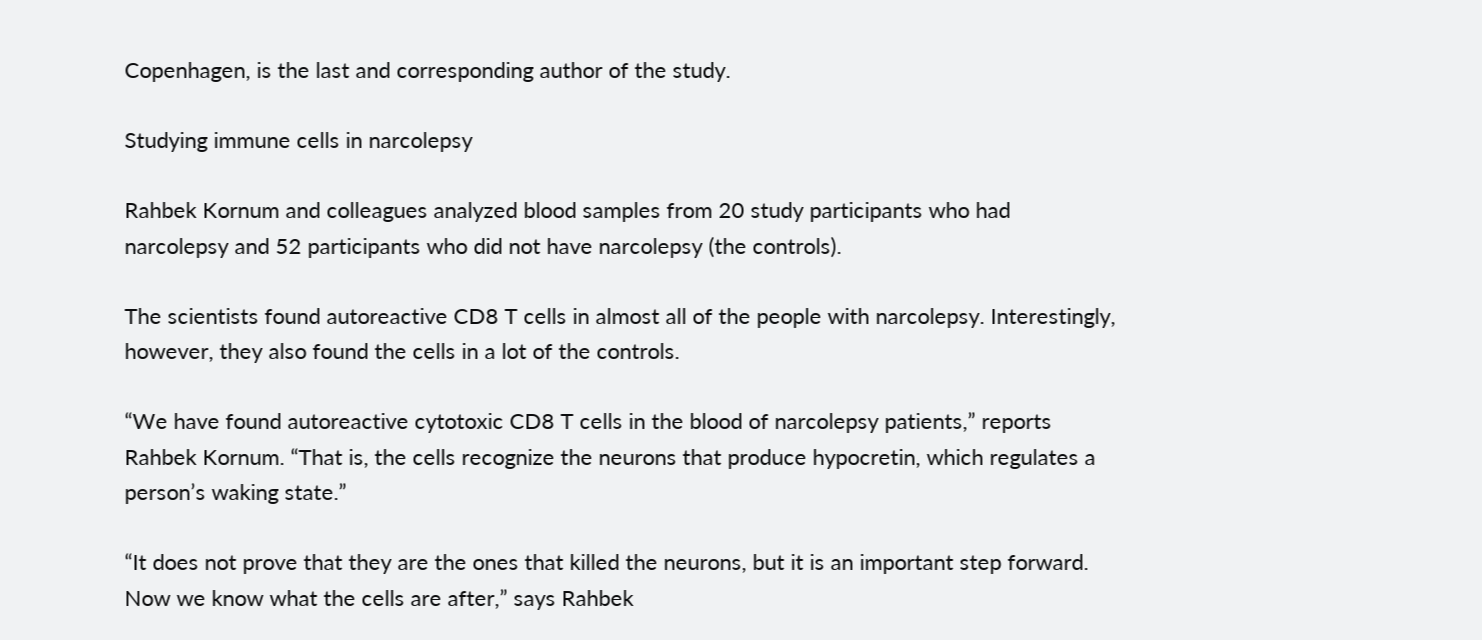Copenhagen, is the last and corresponding author of the study.

Studying immune cells in narcolepsy

Rahbek Kornum and colleagues analyzed blood samples from 20 study participants who had narcolepsy and 52 participants who did not have narcolepsy (the controls).

The scientists found autoreactive CD8 T cells in almost all of the people with narcolepsy. Interestingly, however, they also found the cells in a lot of the controls.

“We have found autoreactive cytotoxic CD8 T cells in the blood of narcolepsy patients,” reports Rahbek Kornum. “That is, the cells recognize the neurons that produce hypocretin, which regulates a person’s waking state.”

“It does not prove that they are the ones that killed the neurons, but it is an important step forward. Now we know what the cells are after,” says Rahbek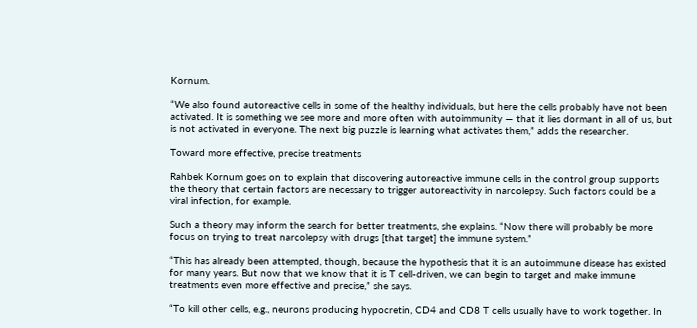Kornum.

“We also found autoreactive cells in some of the healthy individuals, but here the cells probably have not been activated. It is something we see more and more often with autoimmunity — that it lies dormant in all of us, but is not activated in everyone. The next big puzzle is learning what activates them,” adds the researcher.

Toward more effective, precise treatments

Rahbek Kornum goes on to explain that discovering autoreactive immune cells in the control group supports the theory that certain factors are necessary to trigger autoreactivity in narcolepsy. Such factors could be a viral infection, for example.

Such a theory may inform the search for better treatments, she explains. “Now there will probably be more focus on trying to treat narcolepsy with drugs [that target] the immune system.”

“This has already been attempted, though, because the hypothesis that it is an autoimmune disease has existed for many years. But now that we know that it is T cell-driven, we can begin to target and make immune treatments even more effective and precise,” she says.

“To kill other cells, e.g., neurons producing hypocretin, CD4 and CD8 T cells usually have to work together. In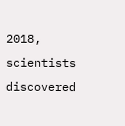2018, scientists discovered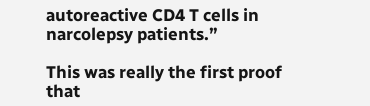autoreactive CD4 T cells in narcolepsy patients.”

This was really the first proof that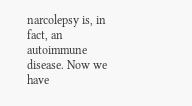narcolepsy is, in fact, an autoimmune disease. Now we have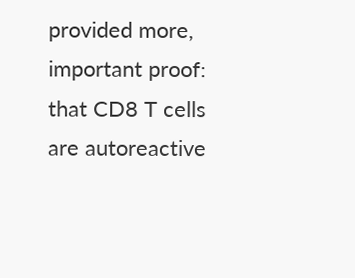provided more, important proof: that CD8 T cells are autoreactive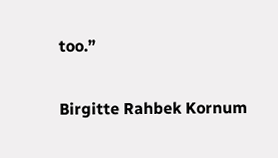too.”

Birgitte Rahbek Kornum